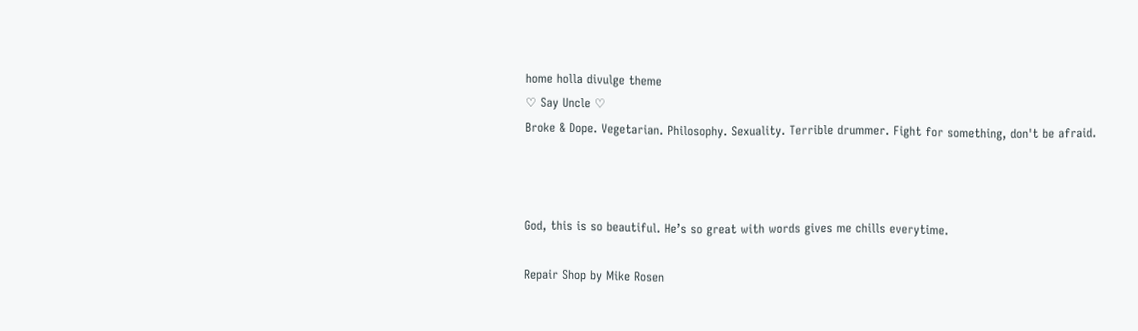home holla divulge theme
♡ Say Uncle ♡
Broke & Dope. Vegetarian. Philosophy. Sexuality. Terrible drummer. Fight for something, don't be afraid.



God, this is so beautiful. He’s so great with words gives me chills everytime.

Repair Shop by Mike Rosen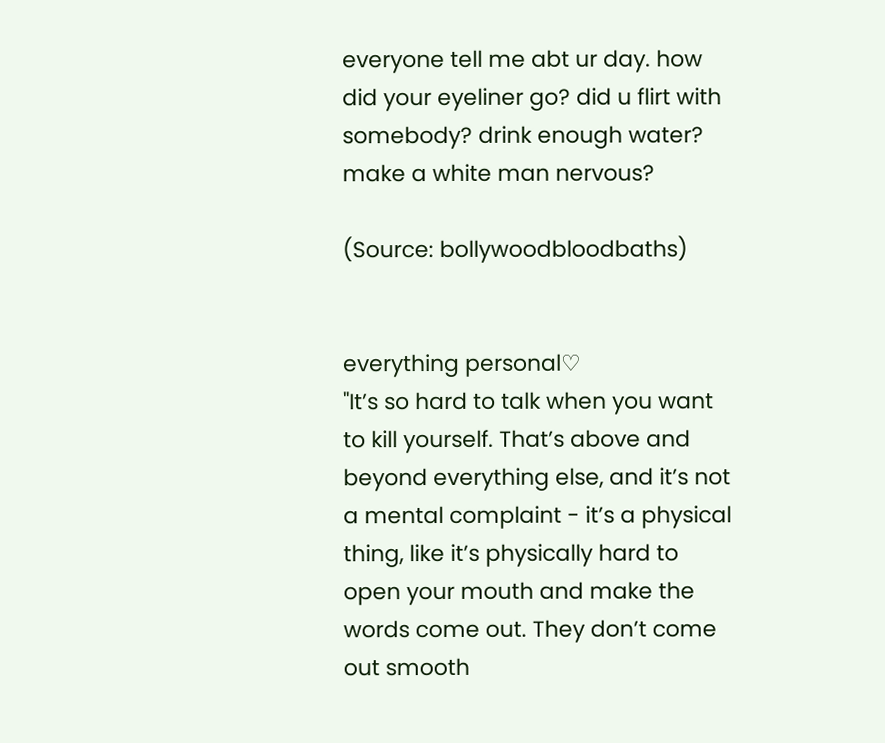everyone tell me abt ur day. how did your eyeliner go? did u flirt with somebody? drink enough water? make a white man nervous?

(Source: bollywoodbloodbaths)


everything personal♡
"It’s so hard to talk when you want to kill yourself. That’s above and beyond everything else, and it’s not a mental complaint - it’s a physical thing, like it’s physically hard to open your mouth and make the words come out. They don’t come out smooth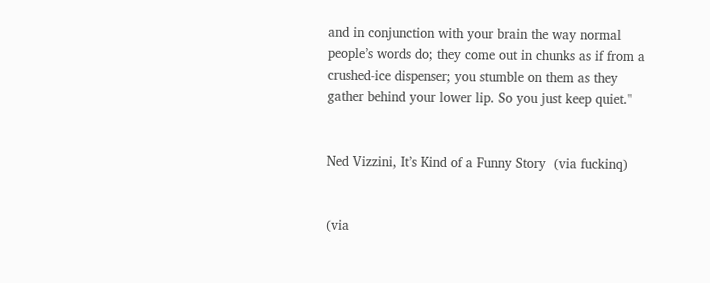and in conjunction with your brain the way normal people’s words do; they come out in chunks as if from a crushed-ice dispenser; you stumble on them as they gather behind your lower lip. So you just keep quiet."


Ned Vizzini, It’s Kind of a Funny Story  (via fuckinq)


(via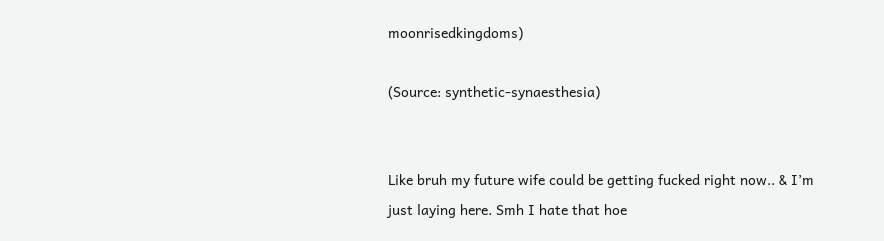moonrisedkingdoms)

(Source: synthetic-synaesthesia)


Like bruh my future wife could be getting fucked right now.. & I’m just laying here. Smh I hate that hoe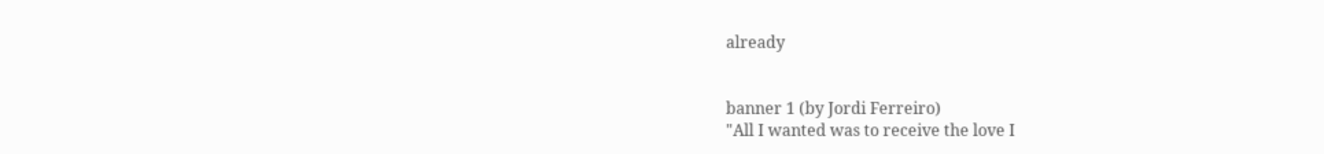already


banner 1 (by Jordi Ferreiro)
"All I wanted was to receive the love I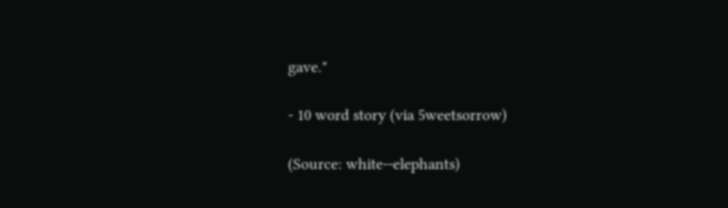gave."

- 10 word story (via 5weetsorrow)

(Source: white--elephants)